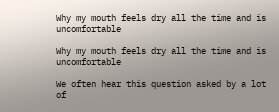Why my mouth feels dry all the time and is uncomfortable

Why my mouth feels dry all the time and is uncomfortable

We often hear this question asked by a lot of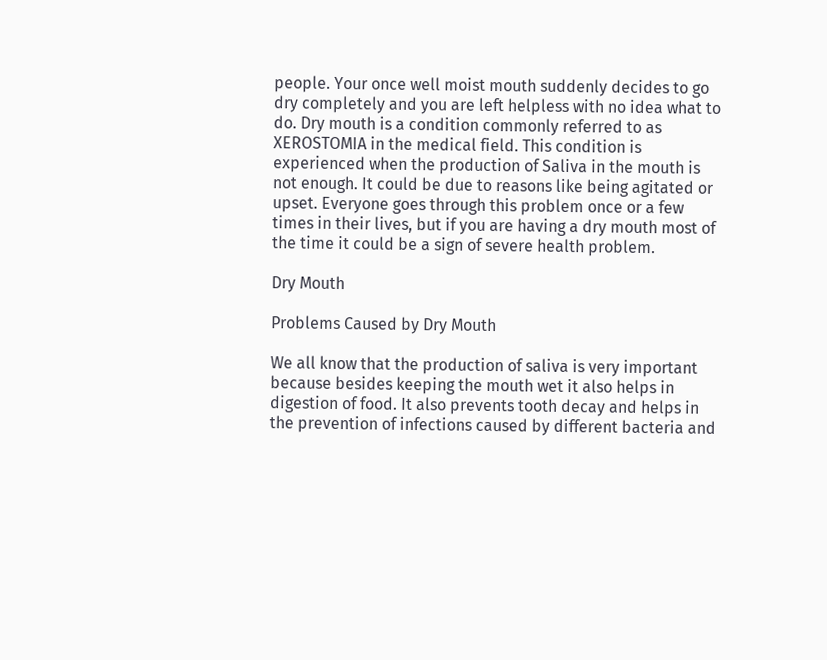people. Your once well moist mouth suddenly decides to go dry completely and you are left helpless with no idea what to do. Dry mouth is a condition commonly referred to as XEROSTOMIA in the medical field. This condition is experienced when the production of Saliva in the mouth is not enough. It could be due to reasons like being agitated or upset. Everyone goes through this problem once or a few times in their lives, but if you are having a dry mouth most of the time it could be a sign of severe health problem.

Dry Mouth

Problems Caused by Dry Mouth

We all know that the production of saliva is very important because besides keeping the mouth wet it also helps in digestion of food. It also prevents tooth decay and helps in the prevention of infections caused by different bacteria and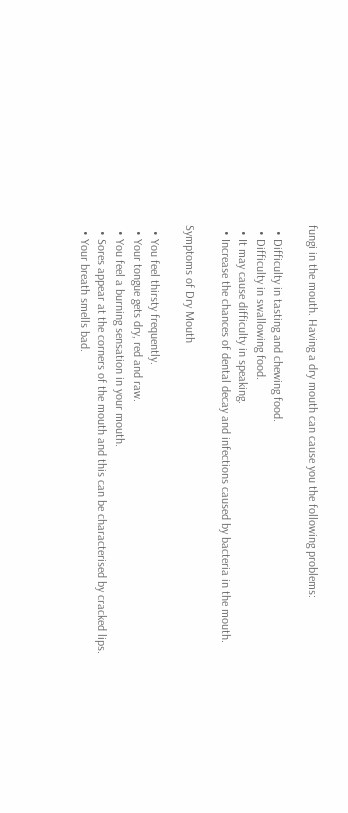fungi in the mouth. Having a dry mouth can cause you the following problems:

  • Difficulty in tasting and chewing food.
  • Difficulty in swallowing food.
  • It may cause difficulty in speaking.
  • Increase the chances of dental decay and infections caused by bacteria in the mouth.

Symptoms of Dry Mouth

  • You feel thirsty frequently.
  • Your tongue gets dry, red and raw.
  • You feel a burning sensation in your mouth.
  • Sores appear at the corners of the mouth and this can be characterised by cracked lips.
  • Your breath smells bad.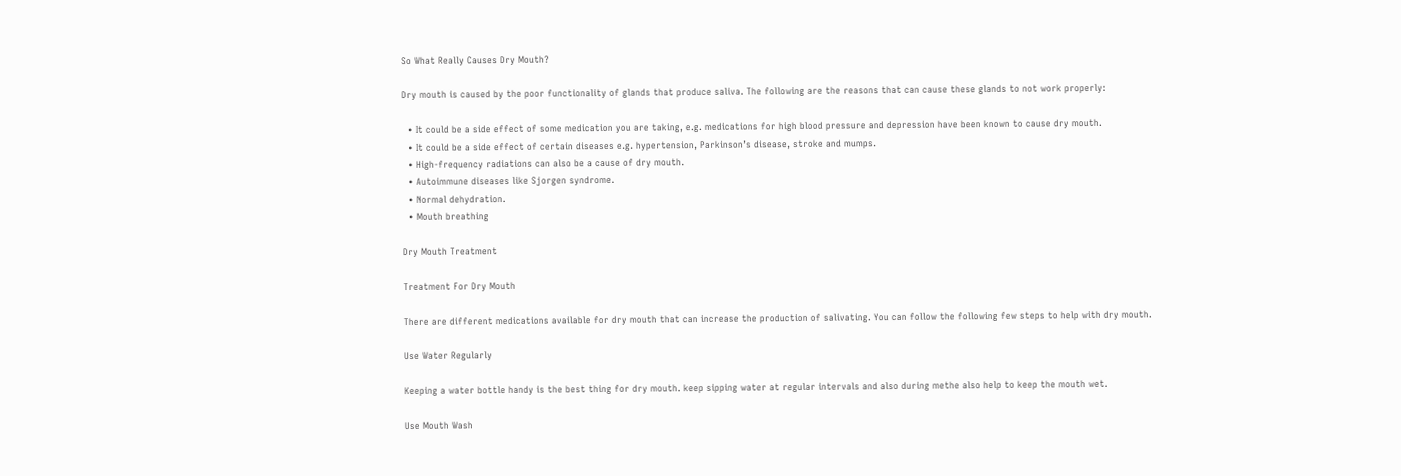So What Really Causes Dry Mouth?

Dry mouth is caused by the poor functionality of glands that produce saliva. The following are the reasons that can cause these glands to not work properly:

  • It could be a side effect of some medication you are taking, e.g. medications for high blood pressure and depression have been known to cause dry mouth.
  • It could be a side effect of certain diseases e.g. hypertension, Parkinson’s disease, stroke and mumps.
  • High-frequency radiations can also be a cause of dry mouth.
  • Autoimmune diseases like Sjorgen syndrome.
  • Normal dehydration.
  • Mouth breathing

Dry Mouth Treatment

Treatment For Dry Mouth

There are different medications available for dry mouth that can increase the production of salivating. You can follow the following few steps to help with dry mouth.

Use Water Regularly

Keeping a water bottle handy is the best thing for dry mouth. keep sipping water at regular intervals and also during methe also help to keep the mouth wet.

Use Mouth Wash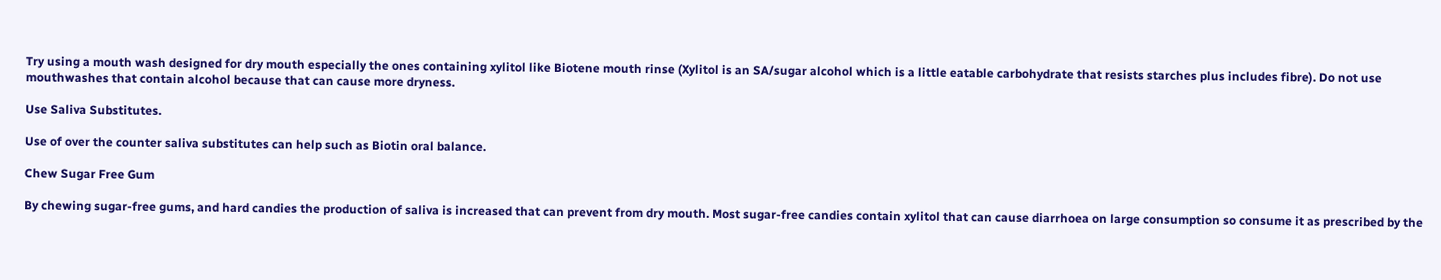Try using a mouth wash designed for dry mouth especially the ones containing xylitol like Biotene mouth rinse (Xylitol is an SA/sugar alcohol which is a little eatable carbohydrate that resists starches plus includes fibre). Do not use mouthwashes that contain alcohol because that can cause more dryness.

Use Saliva Substitutes.

Use of over the counter saliva substitutes can help such as Biotin oral balance.

Chew Sugar Free Gum

By chewing sugar-free gums, and hard candies the production of saliva is increased that can prevent from dry mouth. Most sugar-free candies contain xylitol that can cause diarrhoea on large consumption so consume it as prescribed by the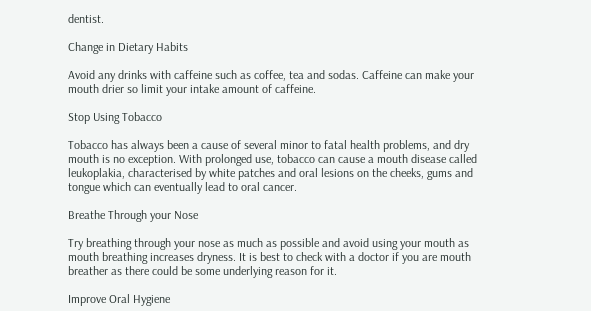dentist.

Change in Dietary Habits

Avoid any drinks with caffeine such as coffee, tea and sodas. Caffeine can make your mouth drier so limit your intake amount of caffeine.

Stop Using Tobacco

Tobacco has always been a cause of several minor to fatal health problems, and dry mouth is no exception. With prolonged use, tobacco can cause a mouth disease called leukoplakia, characterised by white patches and oral lesions on the cheeks, gums and tongue which can eventually lead to oral cancer.

Breathe Through your Nose

Try breathing through your nose as much as possible and avoid using your mouth as mouth breathing increases dryness. It is best to check with a doctor if you are mouth breather as there could be some underlying reason for it.

Improve Oral Hygiene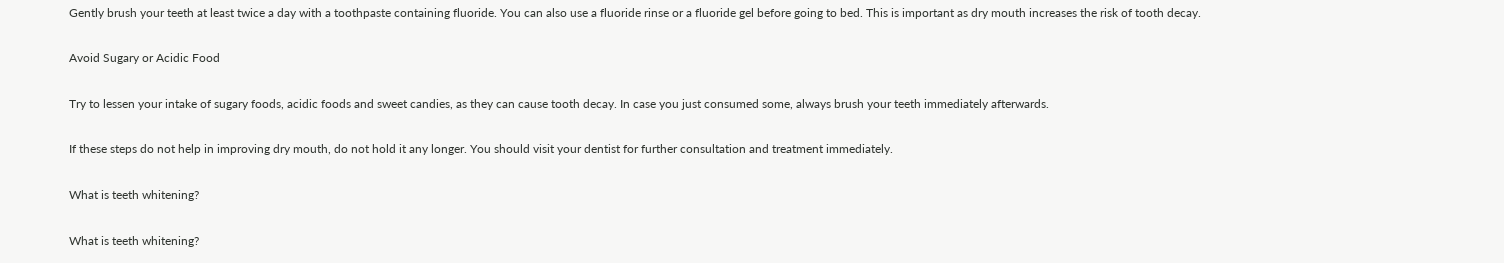Gently brush your teeth at least twice a day with a toothpaste containing fluoride. You can also use a fluoride rinse or a fluoride gel before going to bed. This is important as dry mouth increases the risk of tooth decay.

Avoid Sugary or Acidic Food

Try to lessen your intake of sugary foods, acidic foods and sweet candies, as they can cause tooth decay. In case you just consumed some, always brush your teeth immediately afterwards.

If these steps do not help in improving dry mouth, do not hold it any longer. You should visit your dentist for further consultation and treatment immediately.

What is teeth whitening?

What is teeth whitening?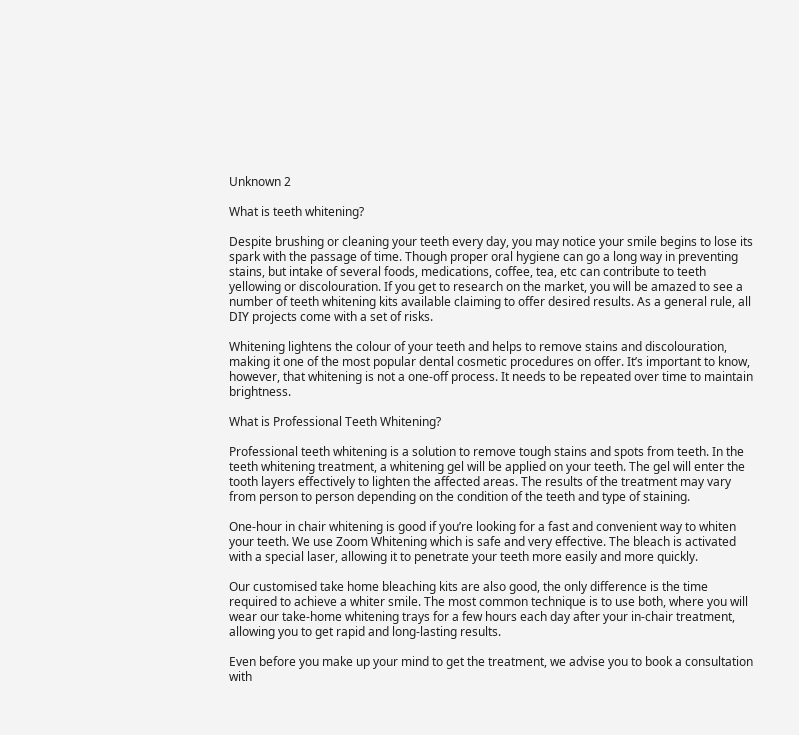Unknown 2

What is teeth whitening?

Despite brushing or cleaning your teeth every day, you may notice your smile begins to lose its spark with the passage of time. Though proper oral hygiene can go a long way in preventing stains, but intake of several foods, medications, coffee, tea, etc can contribute to teeth yellowing or discolouration. If you get to research on the market, you will be amazed to see a number of teeth whitening kits available claiming to offer desired results. As a general rule, all DIY projects come with a set of risks.

Whitening lightens the colour of your teeth and helps to remove stains and discolouration, making it one of the most popular dental cosmetic procedures on offer. It’s important to know, however, that whitening is not a one-off process. It needs to be repeated over time to maintain brightness.

What is Professional Teeth Whitening?

Professional teeth whitening is a solution to remove tough stains and spots from teeth. In the teeth whitening treatment, a whitening gel will be applied on your teeth. The gel will enter the tooth layers effectively to lighten the affected areas. The results of the treatment may vary from person to person depending on the condition of the teeth and type of staining.

One-hour in chair whitening is good if you’re looking for a fast and convenient way to whiten your teeth. We use Zoom Whitening which is safe and very effective. The bleach is activated with a special laser, allowing it to penetrate your teeth more easily and more quickly.

Our customised take home bleaching kits are also good, the only difference is the time required to achieve a whiter smile. The most common technique is to use both, where you will wear our take-home whitening trays for a few hours each day after your in-chair treatment, allowing you to get rapid and long-lasting results.

Even before you make up your mind to get the treatment, we advise you to book a consultation with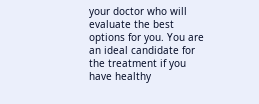your doctor who will evaluate the best options for you. You are an ideal candidate for the treatment if you have healthy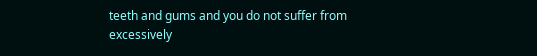teeth and gums and you do not suffer from excessively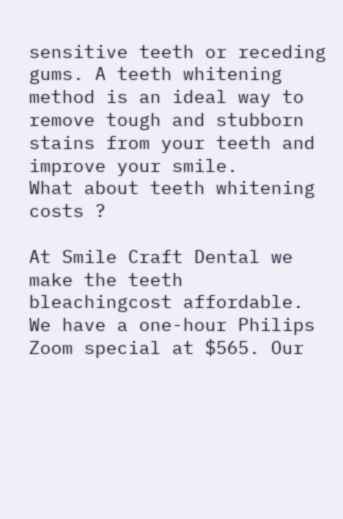sensitive teeth or receding gums. A teeth whitening method is an ideal way to remove tough and stubborn stains from your teeth and improve your smile.
What about teeth whitening costs ?

At Smile Craft Dental we make the teeth bleachingcost affordable. We have a one-hour Philips Zoom special at $565. Our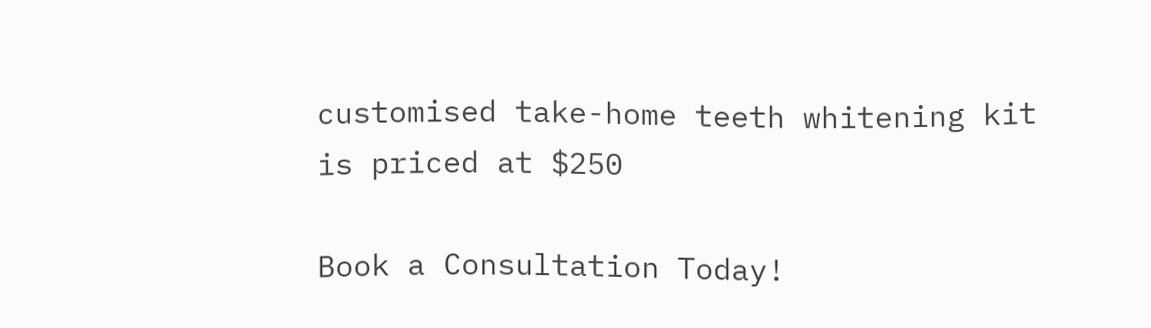customised take-home teeth whitening kit is priced at $250

Book a Consultation Today!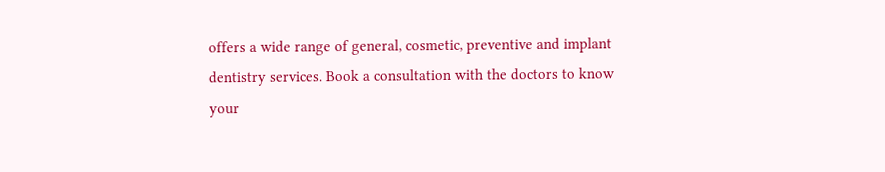offers a wide range of general, cosmetic, preventive and implant dentistry services. Book a consultation with the doctors to know your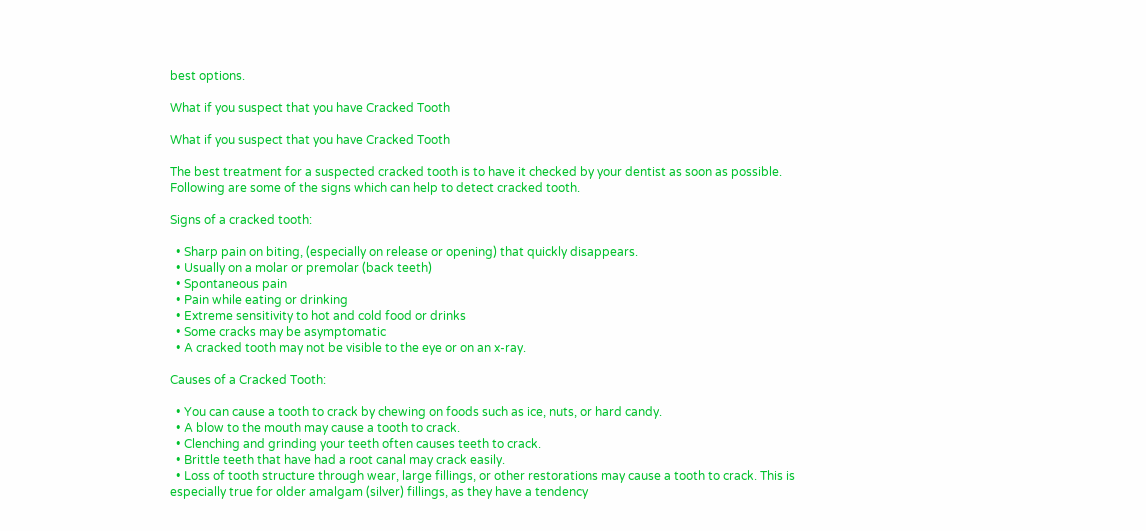best options.

What if you suspect that you have Cracked Tooth

What if you suspect that you have Cracked Tooth

The best treatment for a suspected cracked tooth is to have it checked by your dentist as soon as possible. Following are some of the signs which can help to detect cracked tooth.

Signs of a cracked tooth:

  • Sharp pain on biting, (especially on release or opening) that quickly disappears.
  • Usually on a molar or premolar (back teeth)
  • Spontaneous pain
  • Pain while eating or drinking
  • Extreme sensitivity to hot and cold food or drinks
  • Some cracks may be asymptomatic
  • A cracked tooth may not be visible to the eye or on an x-ray.

Causes of a Cracked Tooth:

  • You can cause a tooth to crack by chewing on foods such as ice, nuts, or hard candy.
  • A blow to the mouth may cause a tooth to crack.
  • Clenching and grinding your teeth often causes teeth to crack.
  • Brittle teeth that have had a root canal may crack easily.
  • Loss of tooth structure through wear, large fillings, or other restorations may cause a tooth to crack. This is especially true for older amalgam (silver) fillings, as they have a tendency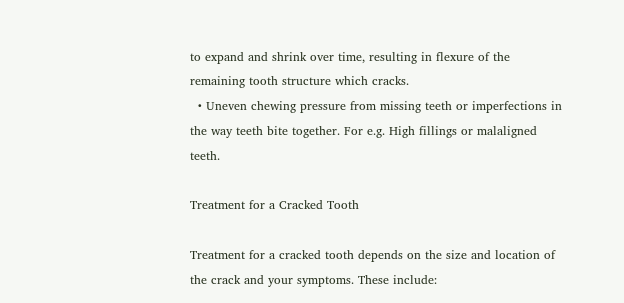to expand and shrink over time, resulting in flexure of the remaining tooth structure which cracks.
  • Uneven chewing pressure from missing teeth or imperfections in the way teeth bite together. For e.g. High fillings or malaligned teeth.

Treatment for a Cracked Tooth

Treatment for a cracked tooth depends on the size and location of the crack and your symptoms. These include: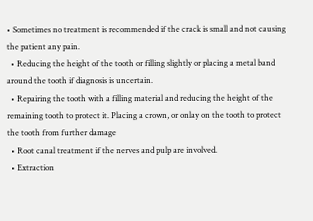• Sometimes no treatment is recommended if the crack is small and not causing the patient any pain.
  • Reducing the height of the tooth or filling slightly or placing a metal band around the tooth if diagnosis is uncertain.
  • Repairing the tooth with a filling material and reducing the height of the remaining tooth to protect it. Placing a crown, or onlay on the tooth to protect the tooth from further damage
  • Root canal treatment if the nerves and pulp are involved.
  • Extraction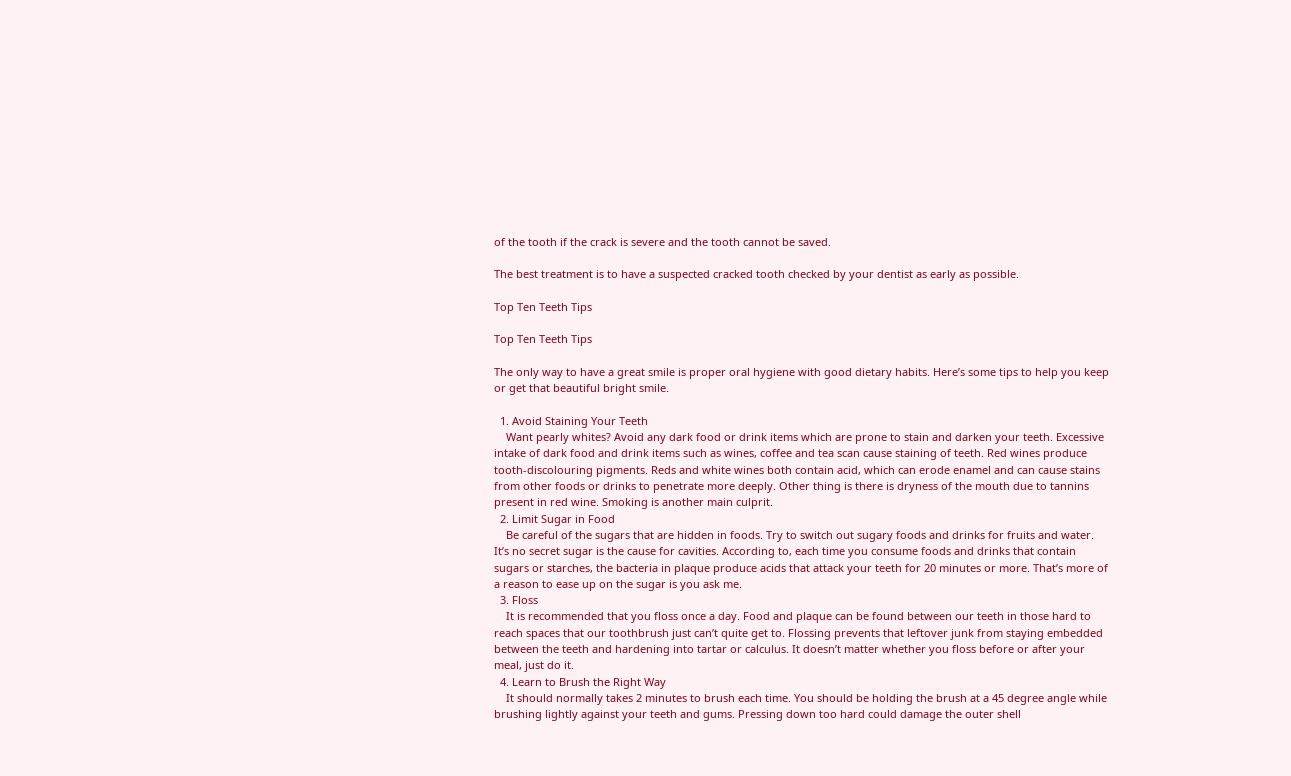of the tooth if the crack is severe and the tooth cannot be saved.

The best treatment is to have a suspected cracked tooth checked by your dentist as early as possible.

Top Ten Teeth Tips

Top Ten Teeth Tips

The only way to have a great smile is proper oral hygiene with good dietary habits. Here’s some tips to help you keep or get that beautiful bright smile.

  1. Avoid Staining Your Teeth
    Want pearly whites? Avoid any dark food or drink items which are prone to stain and darken your teeth. Excessive intake of dark food and drink items such as wines, coffee and tea scan cause staining of teeth. Red wines produce tooth-discolouring pigments. Reds and white wines both contain acid, which can erode enamel and can cause stains from other foods or drinks to penetrate more deeply. Other thing is there is dryness of the mouth due to tannins present in red wine. Smoking is another main culprit.
  2. Limit Sugar in Food
    Be careful of the sugars that are hidden in foods. Try to switch out sugary foods and drinks for fruits and water. It’s no secret sugar is the cause for cavities. According to, each time you consume foods and drinks that contain sugars or starches, the bacteria in plaque produce acids that attack your teeth for 20 minutes or more. That’s more of a reason to ease up on the sugar is you ask me.
  3. Floss
    It is recommended that you floss once a day. Food and plaque can be found between our teeth in those hard to reach spaces that our toothbrush just can’t quite get to. Flossing prevents that leftover junk from staying embedded between the teeth and hardening into tartar or calculus. It doesn’t matter whether you floss before or after your meal, just do it.
  4. Learn to Brush the Right Way
    It should normally takes 2 minutes to brush each time. You should be holding the brush at a 45 degree angle while brushing lightly against your teeth and gums. Pressing down too hard could damage the outer shell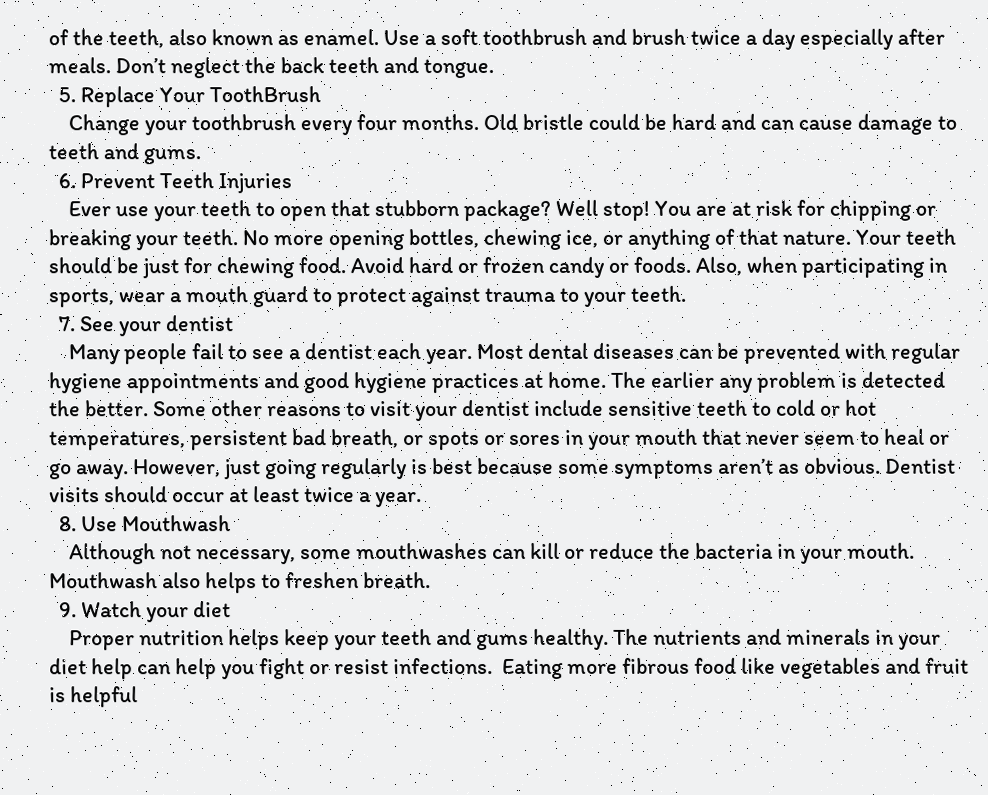of the teeth, also known as enamel. Use a soft toothbrush and brush twice a day especially after meals. Don’t neglect the back teeth and tongue.
  5. Replace Your ToothBrush
    Change your toothbrush every four months. Old bristle could be hard and can cause damage to teeth and gums.
  6. Prevent Teeth Injuries
    Ever use your teeth to open that stubborn package? Well stop! You are at risk for chipping or breaking your teeth. No more opening bottles, chewing ice, or anything of that nature. Your teeth should be just for chewing food. Avoid hard or frozen candy or foods. Also, when participating in sports, wear a mouth guard to protect against trauma to your teeth.
  7. See your dentist
    Many people fail to see a dentist each year. Most dental diseases can be prevented with regular hygiene appointments and good hygiene practices at home. The earlier any problem is detected the better. Some other reasons to visit your dentist include sensitive teeth to cold or hot temperatures, persistent bad breath, or spots or sores in your mouth that never seem to heal or go away. However, just going regularly is best because some symptoms aren’t as obvious. Dentist visits should occur at least twice a year.
  8. Use Mouthwash
    Although not necessary, some mouthwashes can kill or reduce the bacteria in your mouth. Mouthwash also helps to freshen breath.
  9. Watch your diet
    Proper nutrition helps keep your teeth and gums healthy. The nutrients and minerals in your diet help can help you fight or resist infections.  Eating more fibrous food like vegetables and fruit is helpful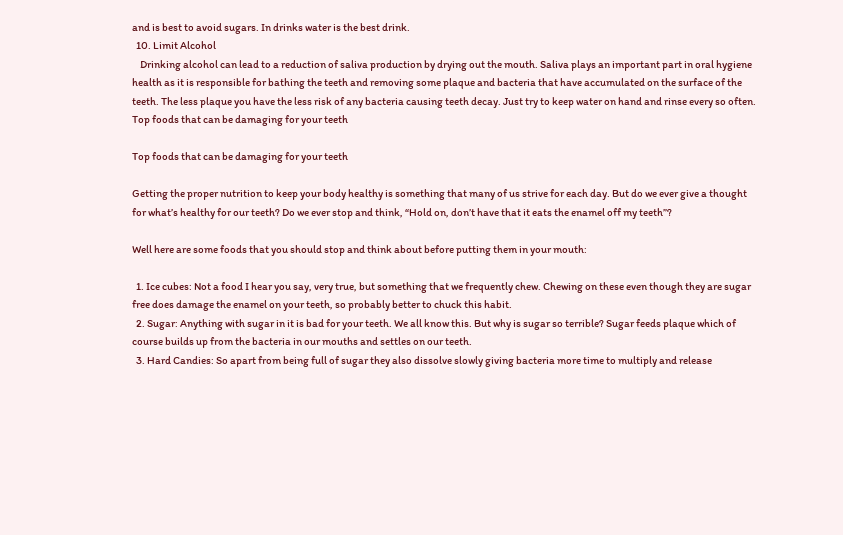and is best to avoid sugars. In drinks water is the best drink.
  10. Limit Alcohol
    Drinking alcohol can lead to a reduction of saliva production by drying out the mouth. Saliva plays an important part in oral hygiene health as it is responsible for bathing the teeth and removing some plaque and bacteria that have accumulated on the surface of the teeth. The less plaque you have the less risk of any bacteria causing teeth decay. Just try to keep water on hand and rinse every so often.
Top foods that can be damaging for your teeth

Top foods that can be damaging for your teeth

Getting the proper nutrition to keep your body healthy is something that many of us strive for each day. But do we ever give a thought for what’s healthy for our teeth? Do we ever stop and think, “Hold on, don’t have that it eats the enamel off my teeth”?

Well here are some foods that you should stop and think about before putting them in your mouth:

  1. Ice cubes: Not a food I hear you say, very true, but something that we frequently chew. Chewing on these even though they are sugar free does damage the enamel on your teeth, so probably better to chuck this habit.
  2. Sugar: Anything with sugar in it is bad for your teeth. We all know this. But why is sugar so terrible? Sugar feeds plaque which of course builds up from the bacteria in our mouths and settles on our teeth.
  3. Hard Candies: So apart from being full of sugar they also dissolve slowly giving bacteria more time to multiply and release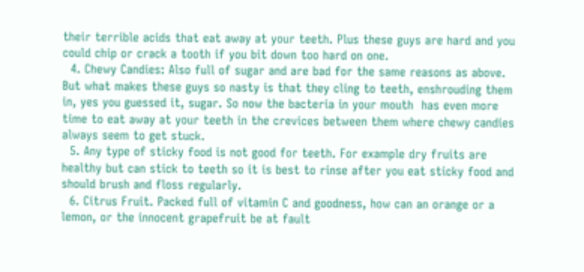their terrible acids that eat away at your teeth. Plus these guys are hard and you could chip or crack a tooth if you bit down too hard on one.
  4. Chewy Candies: Also full of sugar and are bad for the same reasons as above. But what makes these guys so nasty is that they cling to teeth, enshrouding them in, yes you guessed it, sugar. So now the bacteria in your mouth  has even more time to eat away at your teeth in the crevices between them where chewy candies always seem to get stuck.
  5. Any type of sticky food is not good for teeth. For example dry fruits are healthy but can stick to teeth so it is best to rinse after you eat sticky food and should brush and floss regularly.
  6. Citrus Fruit. Packed full of vitamin C and goodness, how can an orange or a lemon, or the innocent grapefruit be at fault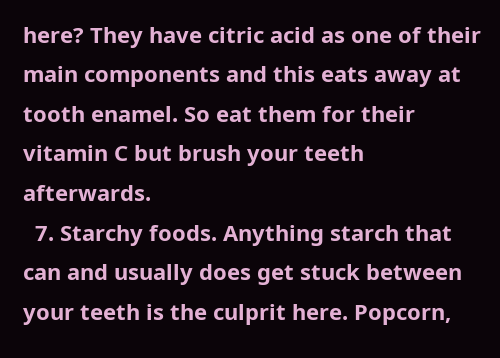here? They have citric acid as one of their main components and this eats away at tooth enamel. So eat them for their vitamin C but brush your teeth afterwards.
  7. Starchy foods. Anything starch that can and usually does get stuck between your teeth is the culprit here. Popcorn,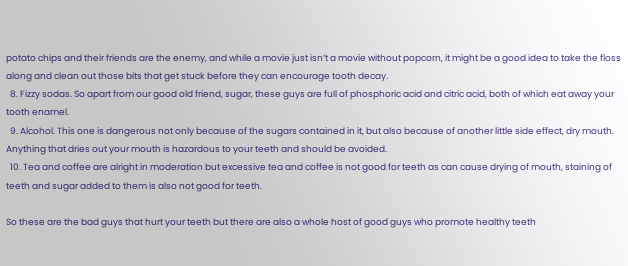potato chips and their friends are the enemy, and while a movie just isn’t a movie without popcorn, it might be a good idea to take the floss along and clean out those bits that get stuck before they can encourage tooth decay.
  8. Fizzy sodas. So apart from our good old friend, sugar, these guys are full of phosphoric acid and citric acid, both of which eat away your tooth enamel.
  9. Alcohol. This one is dangerous not only because of the sugars contained in it, but also because of another little side effect, dry mouth. Anything that dries out your mouth is hazardous to your teeth and should be avoided.
  10. Tea and coffee are alright in moderation but excessive tea and coffee is not good for teeth as can cause drying of mouth, staining of teeth and sugar added to them is also not good for teeth.

So these are the bad guys that hurt your teeth but there are also a whole host of good guys who promote healthy teeth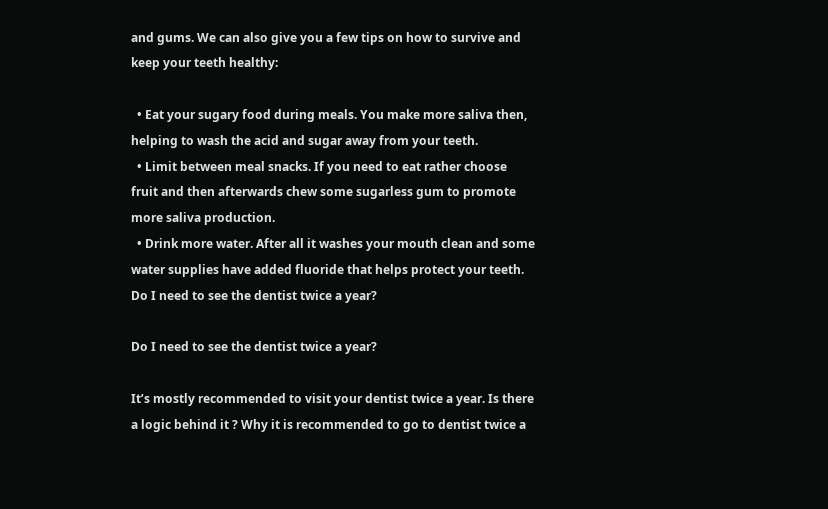and gums. We can also give you a few tips on how to survive and keep your teeth healthy:

  • Eat your sugary food during meals. You make more saliva then, helping to wash the acid and sugar away from your teeth.
  • Limit between meal snacks. If you need to eat rather choose fruit and then afterwards chew some sugarless gum to promote more saliva production.
  • Drink more water. After all it washes your mouth clean and some water supplies have added fluoride that helps protect your teeth.
Do I need to see the dentist twice a year?

Do I need to see the dentist twice a year?

It’s mostly recommended to visit your dentist twice a year. Is there a logic behind it ? Why it is recommended to go to dentist twice a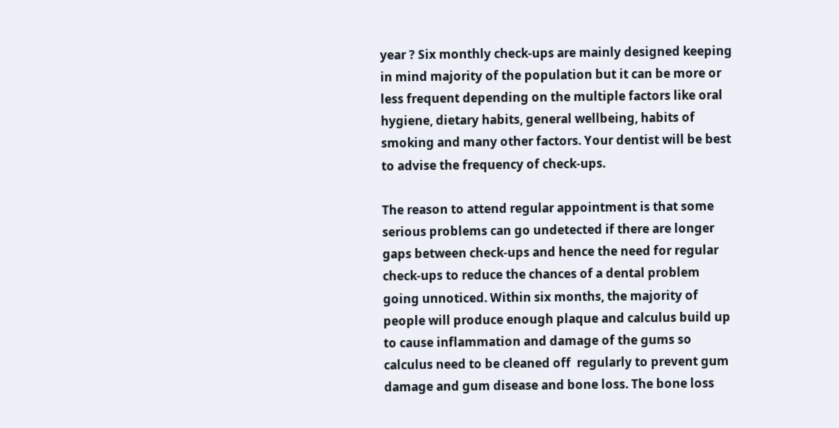year ? Six monthly check-ups are mainly designed keeping in mind majority of the population but it can be more or less frequent depending on the multiple factors like oral hygiene, dietary habits, general wellbeing, habits of smoking and many other factors. Your dentist will be best to advise the frequency of check-ups.

The reason to attend regular appointment is that some serious problems can go undetected if there are longer gaps between check-ups and hence the need for regular check-ups to reduce the chances of a dental problem going unnoticed. Within six months, the majority of people will produce enough plaque and calculus build up to cause inflammation and damage of the gums so calculus need to be cleaned off  regularly to prevent gum damage and gum disease and bone loss. The bone loss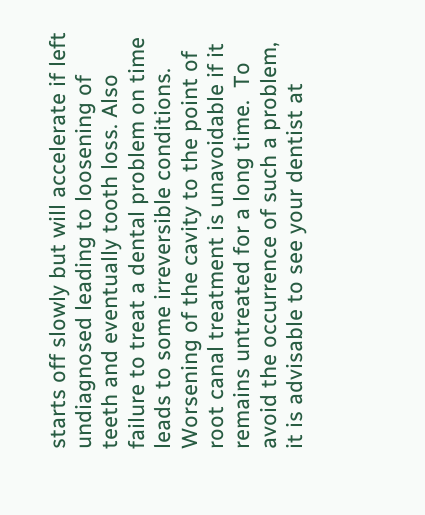starts off slowly but will accelerate if left undiagnosed leading to loosening of teeth and eventually tooth loss. Also failure to treat a dental problem on time leads to some irreversible conditions. Worsening of the cavity to the point of root canal treatment is unavoidable if it remains untreated for a long time.  To avoid the occurrence of such a problem, it is advisable to see your dentist at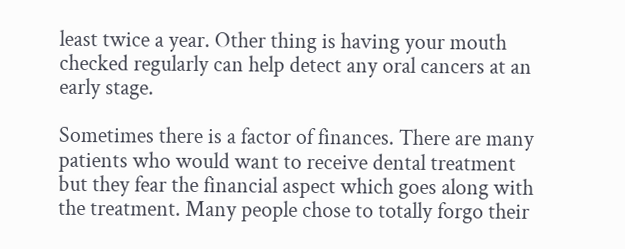least twice a year. Other thing is having your mouth checked regularly can help detect any oral cancers at an early stage.

Sometimes there is a factor of finances. There are many patients who would want to receive dental treatment but they fear the financial aspect which goes along with the treatment. Many people chose to totally forgo their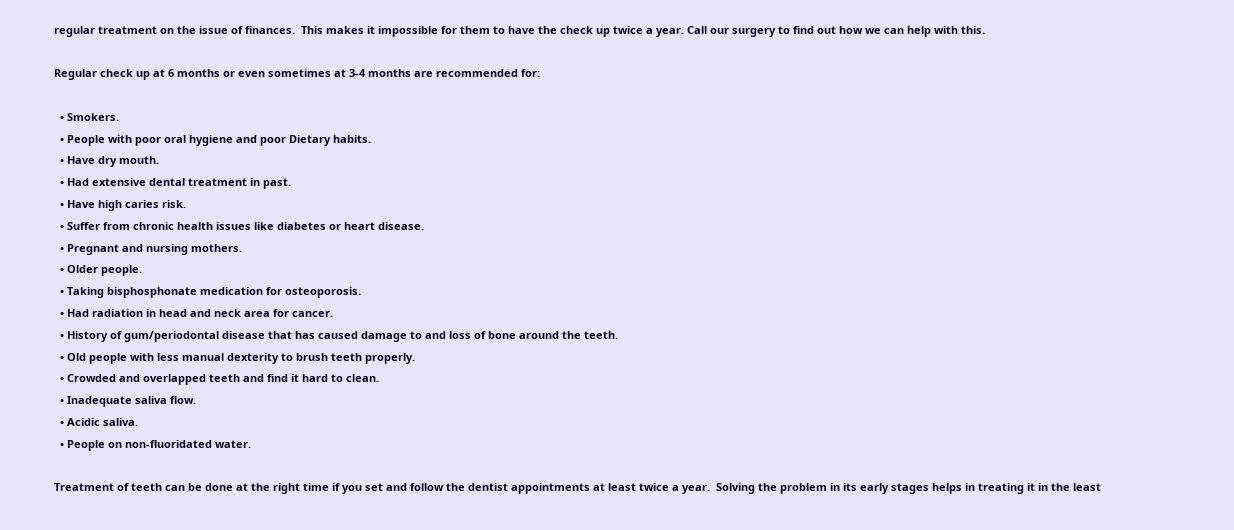regular treatment on the issue of finances.  This makes it impossible for them to have the check up twice a year. Call our surgery to find out how we can help with this.

Regular check up at 6 months or even sometimes at 3-4 months are recommended for:

  • Smokers.
  • People with poor oral hygiene and poor Dietary habits.
  • Have dry mouth.
  • Had extensive dental treatment in past.
  • Have high caries risk.
  • Suffer from chronic health issues like diabetes or heart disease.
  • Pregnant and nursing mothers.
  • Older people.
  • Taking bisphosphonate medication for osteoporosis.
  • Had radiation in head and neck area for cancer.
  • History of gum/periodontal disease that has caused damage to and loss of bone around the teeth.
  • Old people with less manual dexterity to brush teeth properly.
  • Crowded and overlapped teeth and find it hard to clean.
  • Inadequate saliva flow.
  • Acidic saliva.
  • People on non-fluoridated water.

Treatment of teeth can be done at the right time if you set and follow the dentist appointments at least twice a year.  Solving the problem in its early stages helps in treating it in the least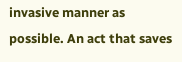invasive manner as possible. An act that saves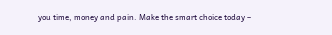you time, money and pain. Make the smart choice today –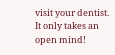visit your dentist. It only takes an open mind!